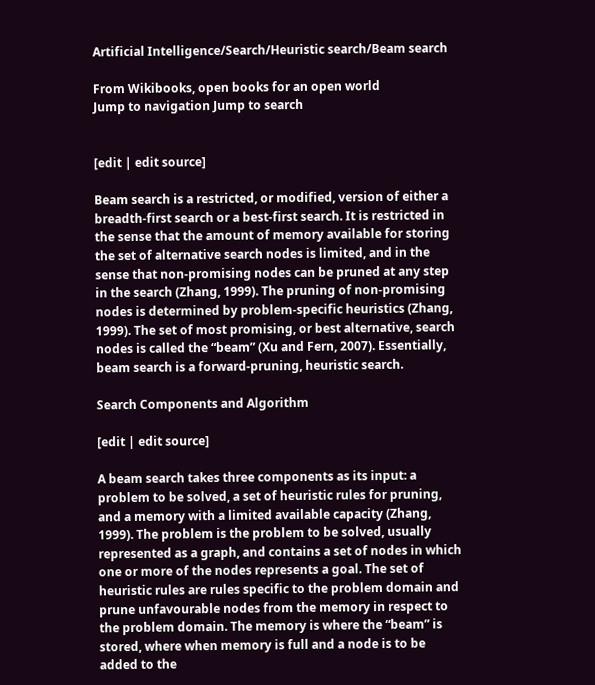Artificial Intelligence/Search/Heuristic search/Beam search

From Wikibooks, open books for an open world
Jump to navigation Jump to search


[edit | edit source]

Beam search is a restricted, or modified, version of either a breadth-first search or a best-first search. It is restricted in the sense that the amount of memory available for storing the set of alternative search nodes is limited, and in the sense that non-promising nodes can be pruned at any step in the search (Zhang, 1999). The pruning of non-promising nodes is determined by problem-specific heuristics (Zhang, 1999). The set of most promising, or best alternative, search nodes is called the “beam” (Xu and Fern, 2007). Essentially, beam search is a forward-pruning, heuristic search.

Search Components and Algorithm

[edit | edit source]

A beam search takes three components as its input: a problem to be solved, a set of heuristic rules for pruning, and a memory with a limited available capacity (Zhang, 1999). The problem is the problem to be solved, usually represented as a graph, and contains a set of nodes in which one or more of the nodes represents a goal. The set of heuristic rules are rules specific to the problem domain and prune unfavourable nodes from the memory in respect to the problem domain. The memory is where the “beam” is stored, where when memory is full and a node is to be added to the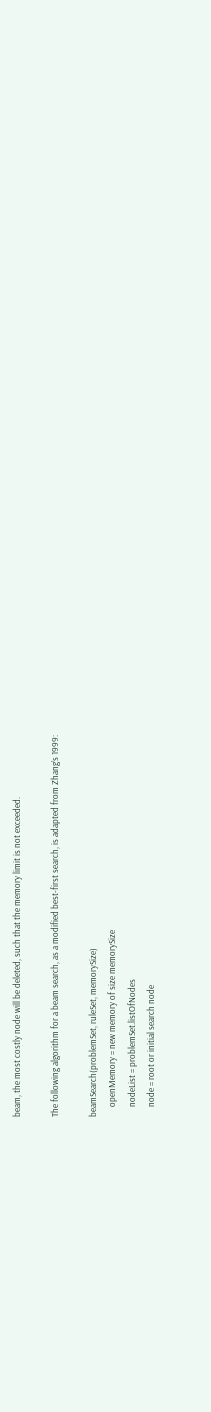beam, the most costly node will be deleted, such that the memory limit is not exceeded.

The following algorithm for a beam search, as a modified best-first search, is adapted from Zhang’s 1999:

beamSearch(problemSet, ruleSet, memorySize)
     openMemory = new memory of size memorySize
     nodeList = problemSet.listOfNodes
     node = root or initial search node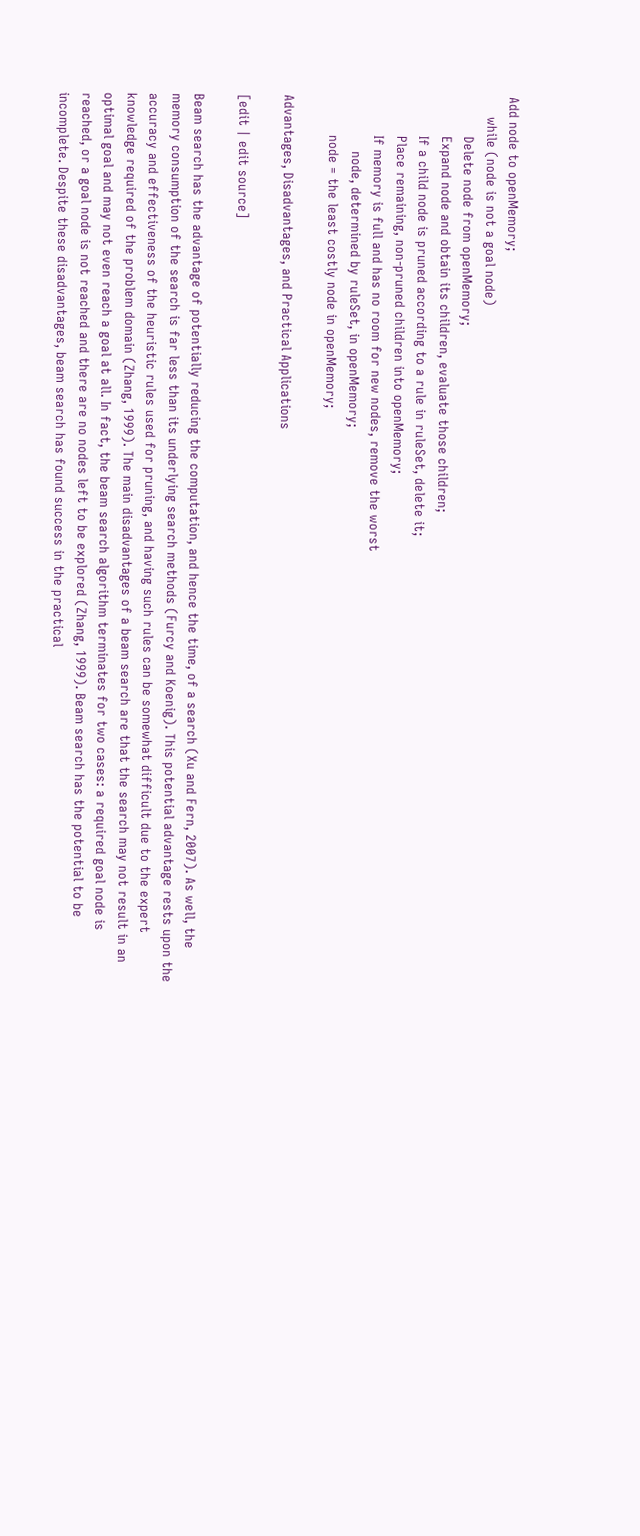Add node to openMemory;
     while (node is not a goal node)
          Delete node from openMemory;
          Expand node and obtain its children, evaluate those children;
          If a child node is pruned according to a rule in ruleSet, delete it;
          Place remaining, non-pruned children into openMemory;
          If memory is full and has no room for new nodes, remove the worst
              node, determined by ruleSet, in openMemory;
          node = the least costly node in openMemory;

Advantages, Disadvantages, and Practical Applications

[edit | edit source]

Beam search has the advantage of potentially reducing the computation, and hence the time, of a search (Xu and Fern, 2007). As well, the memory consumption of the search is far less than its underlying search methods (Furcy and Koenig). This potential advantage rests upon the accuracy and effectiveness of the heuristic rules used for pruning, and having such rules can be somewhat difficult due to the expert knowledge required of the problem domain (Zhang, 1999). The main disadvantages of a beam search are that the search may not result in an optimal goal and may not even reach a goal at all. In fact, the beam search algorithm terminates for two cases: a required goal node is reached, or a goal node is not reached and there are no nodes left to be explored (Zhang, 1999). Beam search has the potential to be incomplete. Despite these disadvantages, beam search has found success in the practical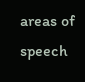areas of speech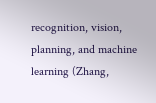recognition, vision, planning, and machine learning (Zhang,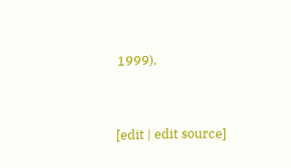1999).


[edit | edit source]